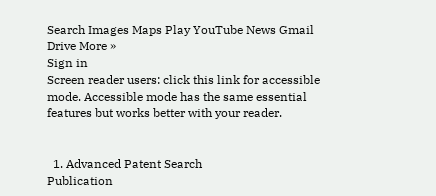Search Images Maps Play YouTube News Gmail Drive More »
Sign in
Screen reader users: click this link for accessible mode. Accessible mode has the same essential features but works better with your reader.


  1. Advanced Patent Search
Publication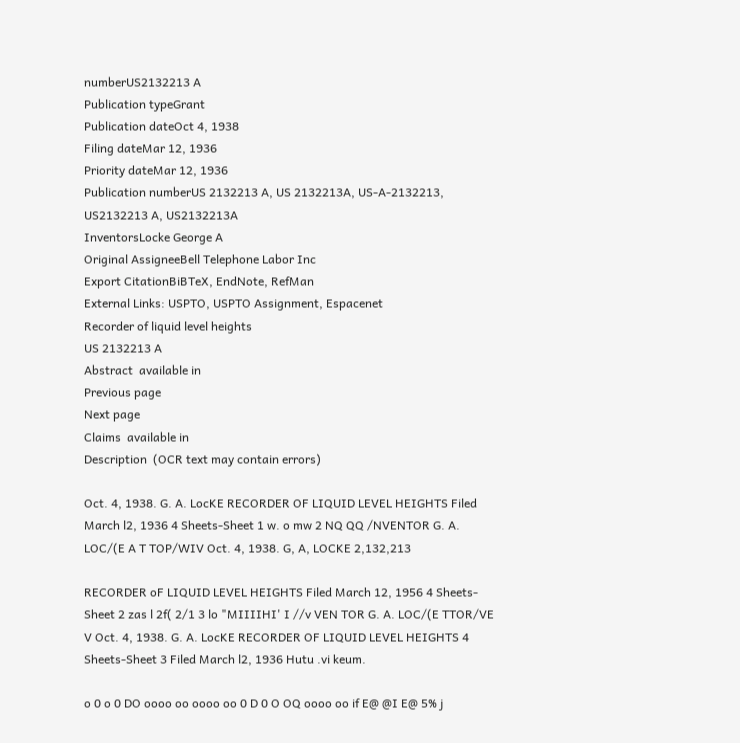numberUS2132213 A
Publication typeGrant
Publication dateOct 4, 1938
Filing dateMar 12, 1936
Priority dateMar 12, 1936
Publication numberUS 2132213 A, US 2132213A, US-A-2132213, US2132213 A, US2132213A
InventorsLocke George A
Original AssigneeBell Telephone Labor Inc
Export CitationBiBTeX, EndNote, RefMan
External Links: USPTO, USPTO Assignment, Espacenet
Recorder of liquid level heights
US 2132213 A
Abstract  available in
Previous page
Next page
Claims  available in
Description  (OCR text may contain errors)

Oct. 4, 1938. G. A. LocKE RECORDER OF LIQUID LEVEL HEIGHTS Filed March l2, 1936 4 Sheets-Sheet 1 w. o mw 2 NQ QQ /NVENTOR G. A. LOC/(E A T TOP/WIV Oct. 4, 1938. G, A, LOCKE 2,132,213

RECORDER oF LIQUID LEVEL HEIGHTS Filed March 12, 1956 4 Sheets-Sheet 2 zas l 2f( 2/1 3 lo "MIIIIHI' I //v VEN TOR G. A. LOC/(E TTOR/VE V Oct. 4, 1938. G. A. LocKE RECORDER OF LIQUID LEVEL HEIGHTS 4 Sheets-Sheet 3 Filed March l2, 1936 Hutu .vi keum.

o 0 o 0 DO oooo oo oooo oo 0 D 0 O OQ oooo oo if E@ @I E@ 5% j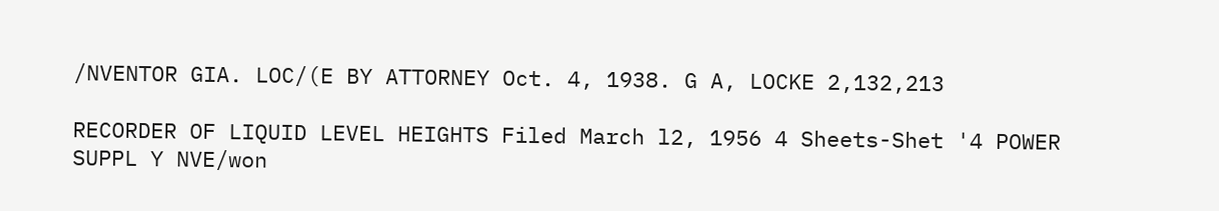/NVENTOR GIA. LOC/(E BY ATTORNEY Oct. 4, 1938. G A, LOCKE 2,132,213

RECORDER OF LIQUID LEVEL HEIGHTS Filed March l2, 1956 4 Sheets-Shet '4 POWER SUPPL Y NVE/won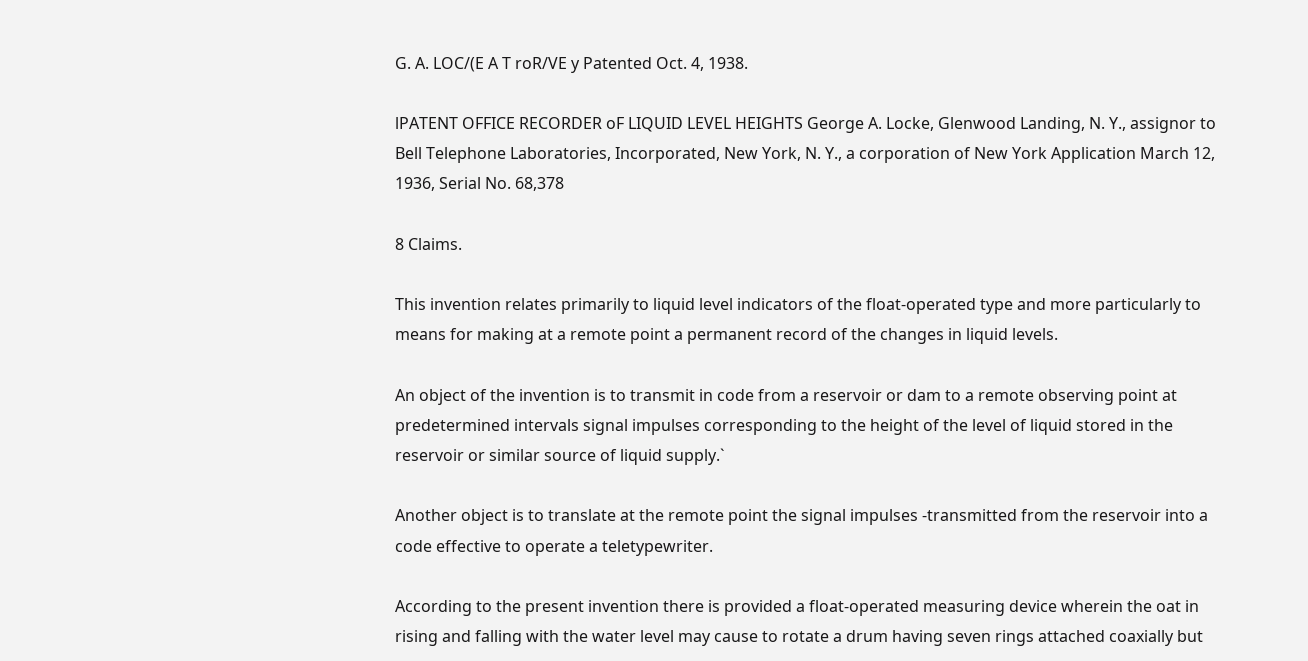G. A. LOC/(E A T roR/VE y Patented Oct. 4, 1938.

lPATENT OFFICE RECORDER oF LIQUID LEVEL HEIGHTS George A. Locke, Glenwood Landing, N. Y., assignor to Bell Telephone Laboratories, Incorporated, New York, N. Y., a corporation of New York Application March 12, 1936, Serial No. 68,378

8 Claims.

This invention relates primarily to liquid level indicators of the float-operated type and more particularly to means for making at a remote point a permanent record of the changes in liquid levels.

An object of the invention is to transmit in code from a reservoir or dam to a remote observing point at predetermined intervals signal impulses corresponding to the height of the level of liquid stored in the reservoir or similar source of liquid supply.`

Another object is to translate at the remote point the signal impulses -transmitted from the reservoir into a code effective to operate a teletypewriter.

According to the present invention there is provided a float-operated measuring device wherein the oat in rising and falling with the water level may cause to rotate a drum having seven rings attached coaxially but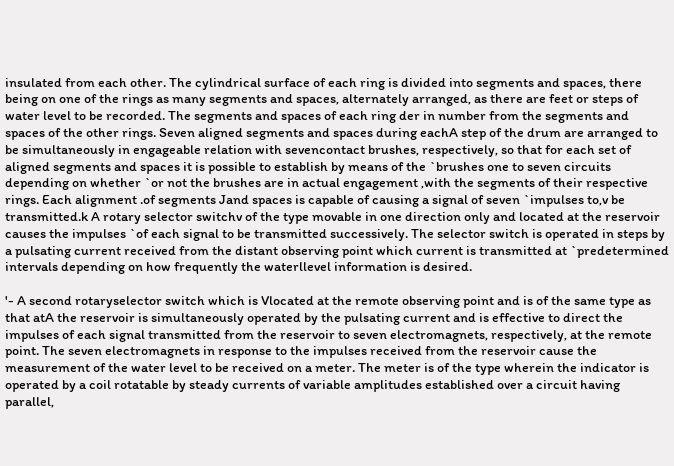insulated from each other. The cylindrical surface of each ring is divided into segments and spaces, there being on one of the rings as many segments and spaces, alternately arranged, as there are feet or steps of water level to be recorded. The segments and spaces of each ring der in number from the segments and spaces of the other rings. Seven aligned segments and spaces during eachA step of the drum are arranged to be simultaneously in engageable relation with sevencontact brushes, respectively, so that for each set of aligned segments and spaces it is possible to establish by means of the `brushes one to seven circuits depending on whether `or not the brushes are in actual engagement ,with the segments of their respective rings. Each alignment .of segments Jand spaces is capable of causing a signal of seven `impulses to,v be transmitted.k A rotary selector switchv of the type movable in one direction only and located at the reservoir causes the impulses `of each signal to be transmitted successively. The selector switch is operated in steps by a pulsating current received from the distant observing point which current is transmitted at `predetermined intervals depending on how frequently the waterllevel information is desired.

'- A second rotaryselector switch which is Vlocated at the remote observing point and is of the same type as that atA the reservoir is simultaneously operated by the pulsating current and is effective to direct the impulses of each signal transmitted from the reservoir to seven electromagnets, respectively, at the remote point. The seven electromagnets in response to the impulses received from the reservoir cause the measurement of the water level to be received on a meter. The meter is of the type wherein the indicator is operated by a coil rotatable by steady currents of variable amplitudes established over a circuit having parallel,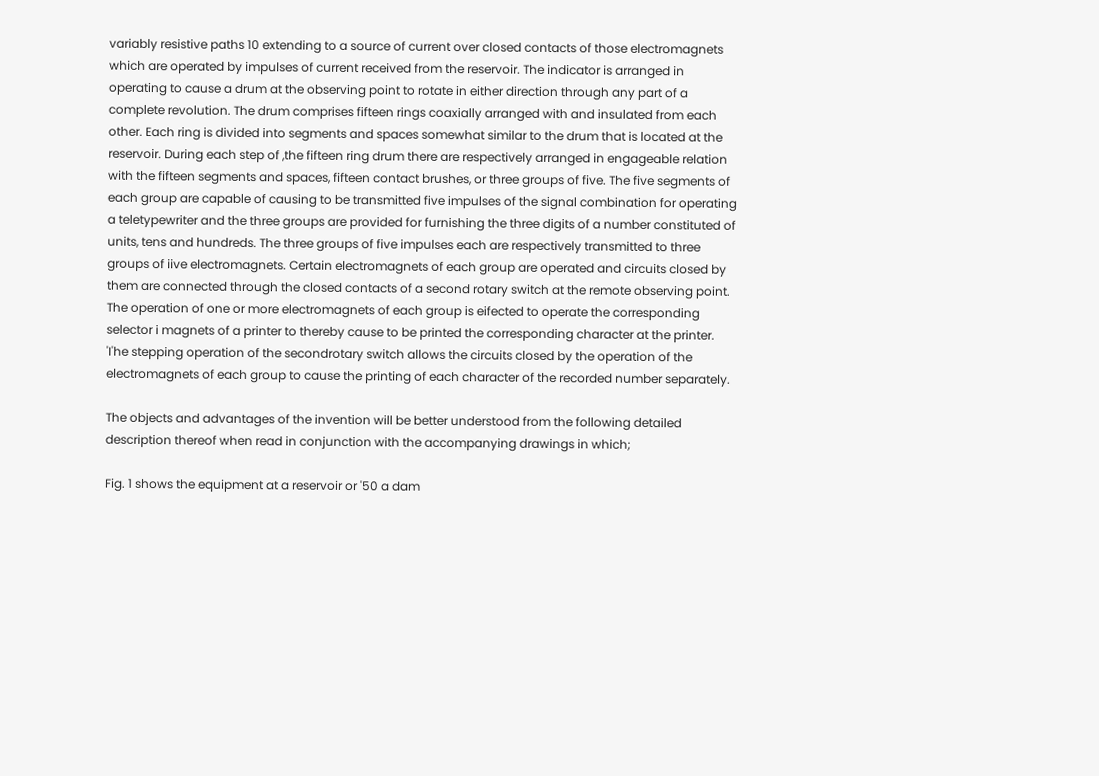variably resistive paths 10 extending to a source of current over closed contacts of those electromagnets which are operated by impulses of current received from the reservoir. The indicator is arranged in operating to cause a drum at the observing point to rotate in either direction through any part of a complete revolution. The drum comprises fifteen rings coaxially arranged with and insulated from each other. Each ring is divided into segments and spaces somewhat similar to the drum that is located at the reservoir. During each step of ,the fifteen ring drum there are respectively arranged in engageable relation with the fifteen segments and spaces, fifteen contact brushes, or three groups of five. The five segments of each group are capable of causing to be transmitted five impulses of the signal combination for operating a teletypewriter and the three groups are provided for furnishing the three digits of a number constituted of units, tens and hundreds. The three groups of five impulses each are respectively transmitted to three groups of iive electromagnets. Certain electromagnets of each group are operated and circuits closed by them are connected through the closed contacts of a second rotary switch at the remote observing point. The operation of one or more electromagnets of each group is eifected to operate the corresponding selector i magnets of a printer to thereby cause to be printed the corresponding character at the printer. 'I'he stepping operation of the secondrotary switch allows the circuits closed by the operation of the electromagnets of each group to cause the printing of each character of the recorded number separately.

The objects and advantages of the invention will be better understood from the following detailed description thereof when read in conjunction with the accompanying drawings in which;

Fig. 1 shows the equipment at a reservoir or '50 a dam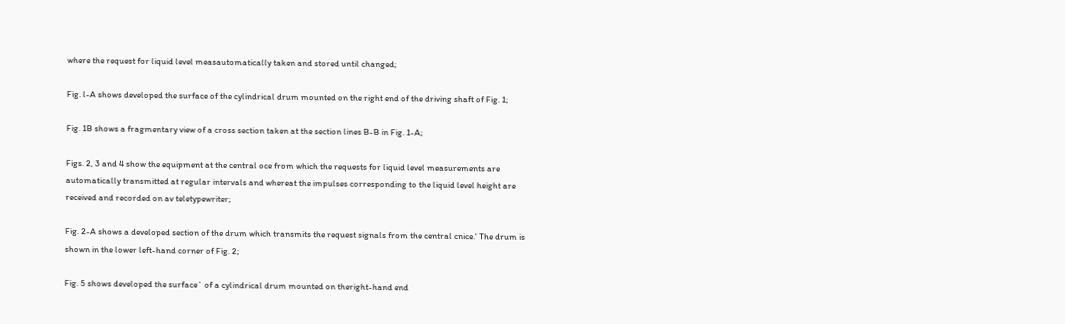where the request for liquid level measautomatically taken and stored until changed;

Fig. l-A shows developed the surface of the cylindrical drum mounted on the right end of the driving shaft of Fig. 1;

Fig. 1B shows a fragmentary view of a cross section taken at the section lines B-B in Fig. 1-A;

Figs. 2, 3 and 4 show the equipment at the central oce from which the requests for liquid level measurements are automatically transmitted at regular intervals and whereat the impulses corresponding to the liquid level height are received and recorded on av teletypewriter;

Fig. 2-A shows a developed section of the drum which transmits the request signals from the central cnice.' The drum is shown in the lower left-hand corner of Fig. 2;

Fig. 5 shows developed the surface` of a cylindrical drum mounted on theright-hand end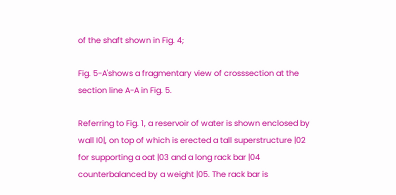of the shaft shown in Fig. 4;

Fig. 5-A'shows a fragmentary view of crosssection at the section line A-A in Fig. 5.

Referring to Fig. 1, a reservoir of water is shown enclosed by wall I0|, on top of which is erected a tall superstructure |02 for supporting a oat |03 and a long rack bar |04 counterbalanced by a weight |05. The rack bar is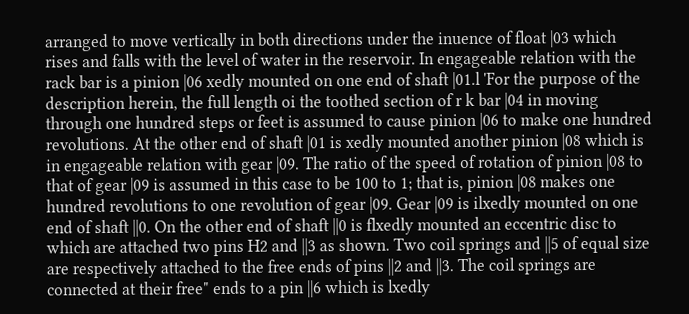arranged to move vertically in both directions under the inuence of float |03 which rises and falls with the level of water in the reservoir. In engageable relation with the rack bar is a pinion |06 xedly mounted on one end of shaft |01.l 'For the purpose of the description herein, the full length oi the toothed section of r k bar |04 in moving through one hundred steps or feet is assumed to cause pinion |06 to make one hundred revolutions. At the other end of shaft |01 is xedly mounted another pinion |08 which is in engageable relation with gear |09. The ratio of the speed of rotation of pinion |08 to that of gear |09 is assumed in this case to be 100 to 1; that is, pinion |08 makes one hundred revolutions to one revolution of gear |09. Gear |09 is ilxedly mounted on one end of shaft ||0. On the other end of shaft ||0 is flxedly mounted an eccentric disc to which are attached two pins H2 and ||3 as shown. Two coil springs and ||5 of equal size are respectively attached to the free ends of pins ||2 and ||3. The coil springs are connected at their free" ends to a pin ||6 which is lxedly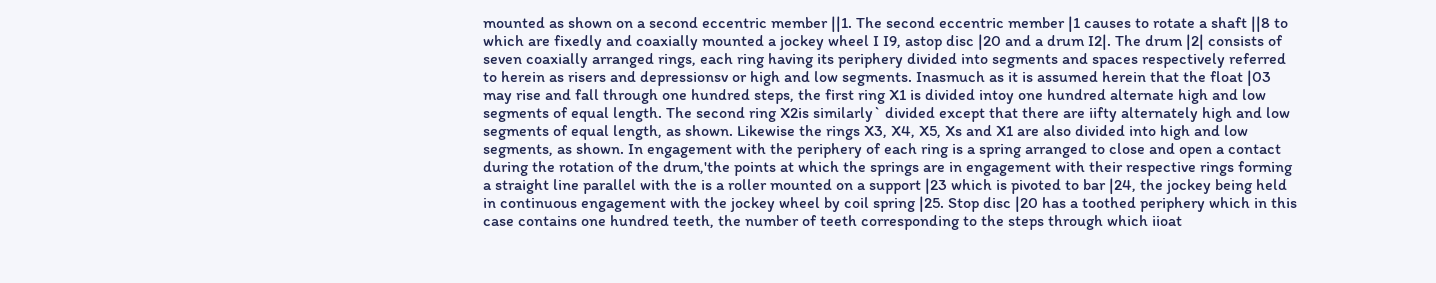mounted as shown on a second eccentric member ||1. The second eccentric member |1 causes to rotate a shaft ||8 to which are fixedly and coaxially mounted a jockey wheel I I9, astop disc |20 and a drum I2|. The drum |2| consists of seven coaxially arranged rings, each ring having its periphery divided into segments and spaces respectively referred to herein as risers and depressionsv or high and low segments. Inasmuch as it is assumed herein that the float |03 may rise and fall through one hundred steps, the first ring X1 is divided intoy one hundred alternate high and low segments of equal length. The second ring X2is similarly` divided except that there are iifty alternately high and low segments of equal length, as shown. Likewise the rings X3, X4, X5, Xs and X1 are also divided into high and low segments, as shown. In engagement with the periphery of each ring is a spring arranged to close and open a contact during the rotation of the drum,'the points at which the springs are in engagement with their respective rings forming a straight line parallel with the is a roller mounted on a support |23 which is pivoted to bar |24, the jockey being held in continuous engagement with the jockey wheel by coil spring |25. Stop disc |20 has a toothed periphery which in this case contains one hundred teeth, the number of teeth corresponding to the steps through which iioat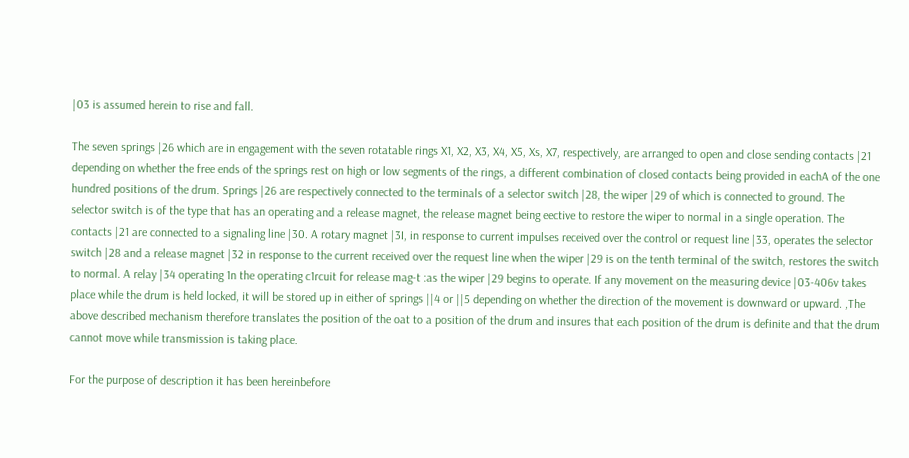|03 is assumed herein to rise and fall.

The seven springs |26 which are in engagement with the seven rotatable rings X1, X2, X3, X4, X5, Xs, X7, respectively, are arranged to open and close sending contacts |21 depending on whether the free ends of the springs rest on high or low segments of the rings, a different combination of closed contacts being provided in eachA of the one hundred positions of the drum. Springs |26 are respectively connected to the terminals of a selector switch |28, the wiper |29 of which is connected to ground. The selector switch is of the type that has an operating and a release magnet, the release magnet being eective to restore the wiper to normal in a single operation. The contacts |21 are connected to a signaling line |30. A rotary magnet |3I, in response to current impulses received over the control or request line |33, operates the selector switch |28 and a release magnet |32 in response to the current received over the request line when the wiper |29 is on the tenth terminal of the switch, restores the switch to normal. A relay |34 operating 1n the operating c1rcuit for release mag-t :as the wiper |29 begins to operate. If any movement on the measuring device |03-406v takes place while the drum is held locked, it will be stored up in either of springs ||4 or ||5 depending on whether the direction of the movement is downward or upward. ,The above described mechanism therefore translates the position of the oat to a position of the drum and insures that each position of the drum is definite and that the drum cannot move while transmission is taking place.

For the purpose of description it has been hereinbefore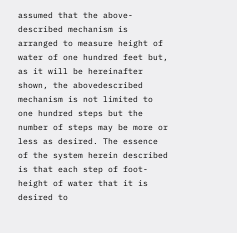assumed that the above-described mechanism is arranged to measure height of water of one hundred feet but, as it will be hereinafter shown, the abovedescribed mechanism is not limited to one hundred steps but the number of steps may be more or less as desired. The essence of the system herein described is that each step of foot-height of water that it is desired to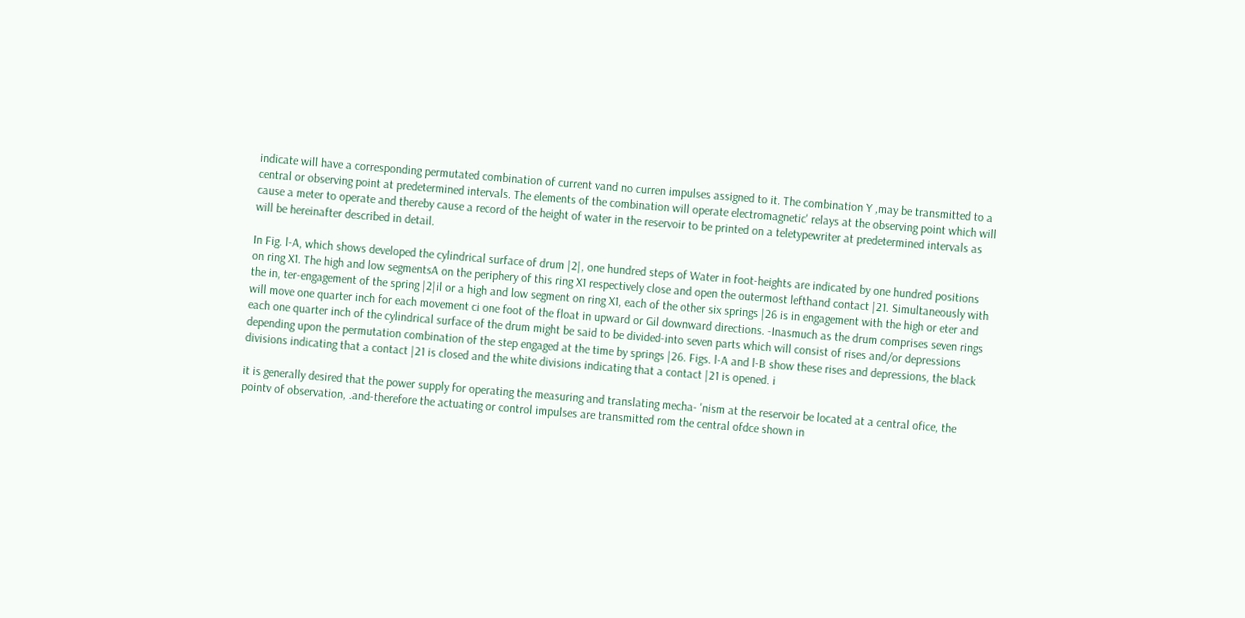indicate will have a corresponding permutated combination of current vand no curren impulses assigned to it. The combination Y ,may be transmitted to a central or observing point at predetermined intervals. The elements of the combination will operate electromagnetic' relays at the observing point which will cause a meter to operate and thereby cause a record of the height of water in the reservoir to be printed on a teletypewriter at predetermined intervals as will be hereinafter described in detail.

In Fig. l-A, which shows developed the cylindrical surface of drum |2|, one hundred steps of Water in foot-heights are indicated by one hundred positions on ring X1. The high and low segmentsA on the periphery of this ring X1 respectively close and open the outermost lefthand contact |21. Simultaneously with the in, ter-engagement of the spring |2|il or a high and low segment on ring X1, each of the other six springs |26 is in engagement with the high or eter and will move one quarter inch for each movement ci one foot of the float in upward or Gil downward directions. -Inasmuch as the drum comprises seven rings each one quarter inch of the cylindrical surface of the drum might be said to be divided-into seven parts which will consist of rises and/or depressions depending upon the permutation combination of the step engaged at the time by springs |26. Figs. l-A and l-B show these rises and depressions, the black divisions indicating that a contact |21 is closed and the white divisions indicating that a contact |21 is opened. i

it is generally desired that the power supply for operating the measuring and translating mecha- 'nism at the reservoir be located at a central ofice, the pointv of observation, .and-therefore the actuating or control impulses are transmitted rom the central ofdce shown in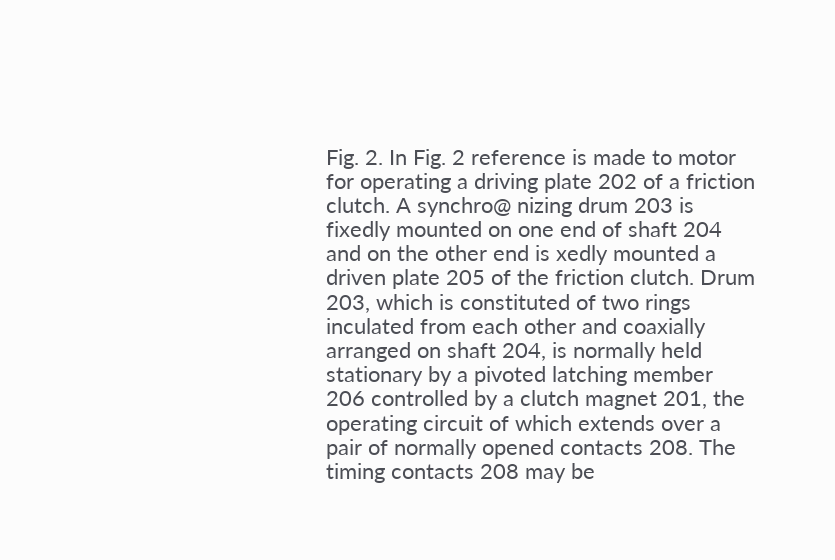Fig. 2. In Fig. 2 reference is made to motor for operating a driving plate 202 of a friction clutch. A synchro@ nizing drum 203 is fixedly mounted on one end of shaft 204 and on the other end is xedly mounted a driven plate 205 of the friction clutch. Drum 203, which is constituted of two rings inculated from each other and coaxially arranged on shaft 204, is normally held stationary by a pivoted latching member 206 controlled by a clutch magnet 201, the operating circuit of which extends over a pair of normally opened contacts 208. The timing contacts 208 may be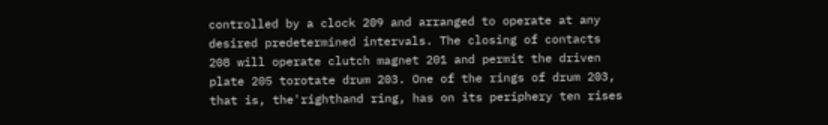controlled by a clock 209 and arranged to operate at any desired predetermined intervals. The closing of contacts 208 will operate clutch magnet 201 and permit the driven plate 205 torotate drum 203. One of the rings of drum 203, that is, the'righthand ring, has on its periphery ten rises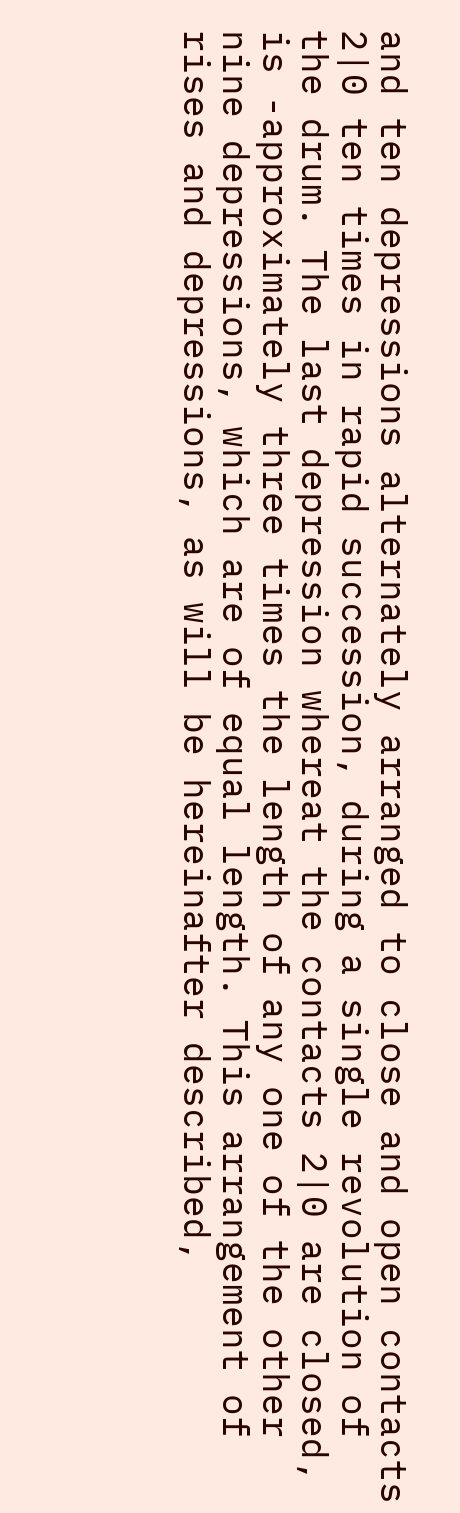and ten depressions alternately arranged to close and open contacts 2|0 ten times in rapid succession, during a single revolution of the drum. The last depression whereat the contacts 2|0 are closed, is -approximately three times the length of any one of the other nine depressions, which are of equal length. This arrangement of rises and depressions, as will be hereinafter described,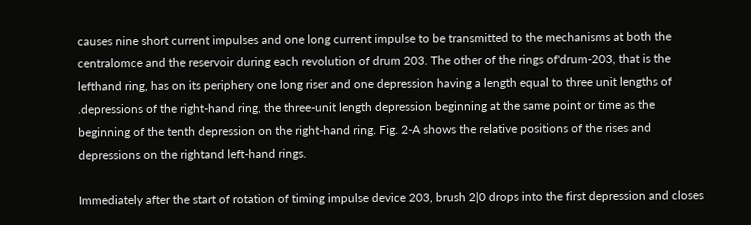causes nine short current impulses and one long current impulse to be transmitted to the mechanisms at both the centralomce and the reservoir during each revolution of drum 203. The other of the rings of'drum-203, that is the lefthand ring, has on its periphery one long riser and one depression having a length equal to three unit lengths of .depressions of the right-hand ring, the three-unit length depression beginning at the same point or time as the beginning of the tenth depression on the right-hand ring. Fig. 2-A shows the relative positions of the rises and depressions on the rightand left-hand rings.

Immediately after the start of rotation of timing impulse device 203, brush 2|0 drops into the first depression and closes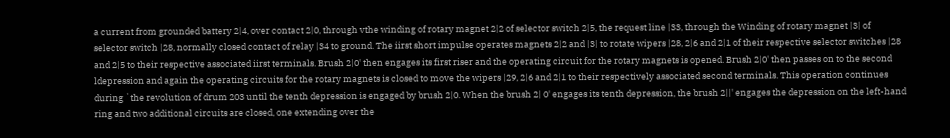a current from grounded battery 2|4, over contact 2|0, through vthe winding of rotary magnet 2|2 of selector switch 2|5, the request line |33, through the Winding of rotary magnet |3| of selector switch |28, normally closed contact of relay |34 to ground. The iirst short impulse operates magnets 2|2 and |3| to rotate wipers |28, 2|6 and 2|1 of their respective selector switches |28 and 2|5 to their respective associated iirst terminals. Brush 2|0' then engages its first riser and the operating circuit for the rotary magnets is opened. Brush 2|0' then passes on to the second ldepression and again the operating circuits for the rotary magnets is closed to move the wipers |29, 2|6 and 2|1 to their respectively associated second terminals. This operation continues during `the revolution of drum 203 until the tenth depression is engaged by brush 2|0. When the brush 2| 0' engages its tenth depression, the brush 2||' engages the depression on the left-hand ring and two additional circuits are closed, one extending over the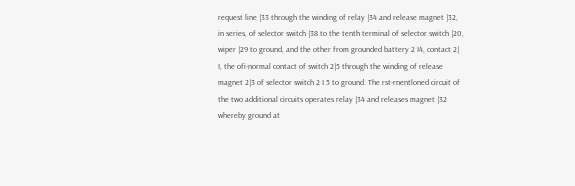request line |33 through the winding of relay |34 and release magnet |32, in series, of selector switch |38 to the tenth terminal of selector switch |20, wiper |29 to ground, and the other from grounded battery 2 I4, contact 2| I, the ofi-normal contact of switch 2|5 through the winding of release magnet 2|3 of selector switch 2 I 5 to ground. The rst-rnentloned circuit of the two additional circuits operates relay |34 and releases magnet |32 whereby ground at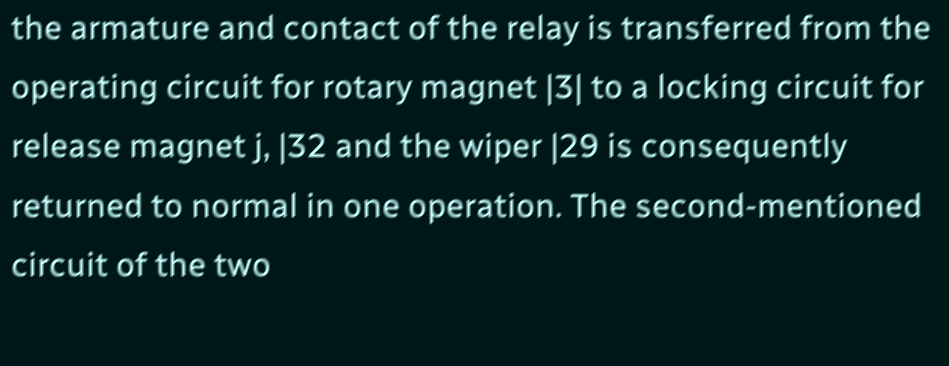the armature and contact of the relay is transferred from the operating circuit for rotary magnet |3| to a locking circuit for release magnet j, |32 and the wiper |29 is consequently returned to normal in one operation. The second-mentioned circuit of the two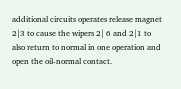additional circuits operates release magnet 2|3 to cause the wipers 2| 6 and 2|1 to also return to normal in one operation and open the oil-normal contact.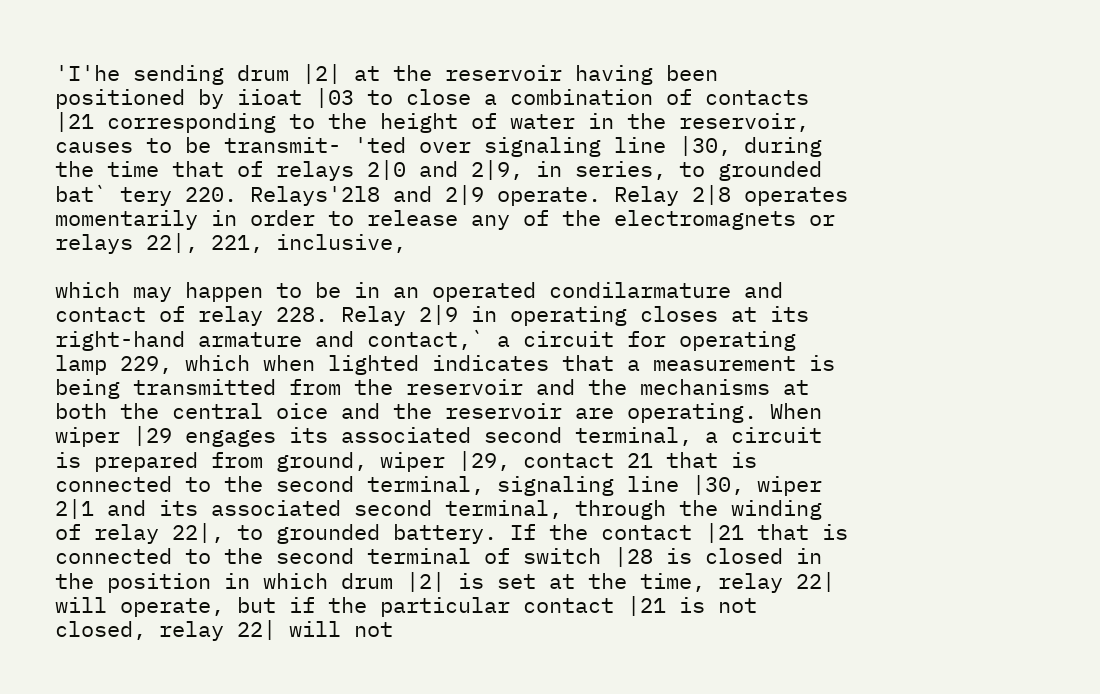'I'he sending drum |2| at the reservoir having been positioned by iioat |03 to close a combination of contacts |21 corresponding to the height of water in the reservoir, causes to be transmit- 'ted over signaling line |30, during the time that of relays 2|0 and 2|9, in series, to grounded bat` tery 220. Relays'2l8 and 2|9 operate. Relay 2|8 operates momentarily in order to release any of the electromagnets or relays 22|, 221, inclusive,

which may happen to be in an operated condilarmature and contact of relay 228. Relay 2|9 in operating closes at its right-hand armature and contact,` a circuit for operating lamp 229, which when lighted indicates that a measurement is being transmitted from the reservoir and the mechanisms at both the central oice and the reservoir are operating. When wiper |29 engages its associated second terminal, a circuit is prepared from ground, wiper |29, contact 21 that is connected to the second terminal, signaling line |30, wiper 2|1 and its associated second terminal, through the winding of relay 22|, to grounded battery. If the contact |21 that is connected to the second terminal of switch |28 is closed in the position in which drum |2| is set at the time, relay 22| will operate, but if the particular contact |21 is not closed, relay 22| will not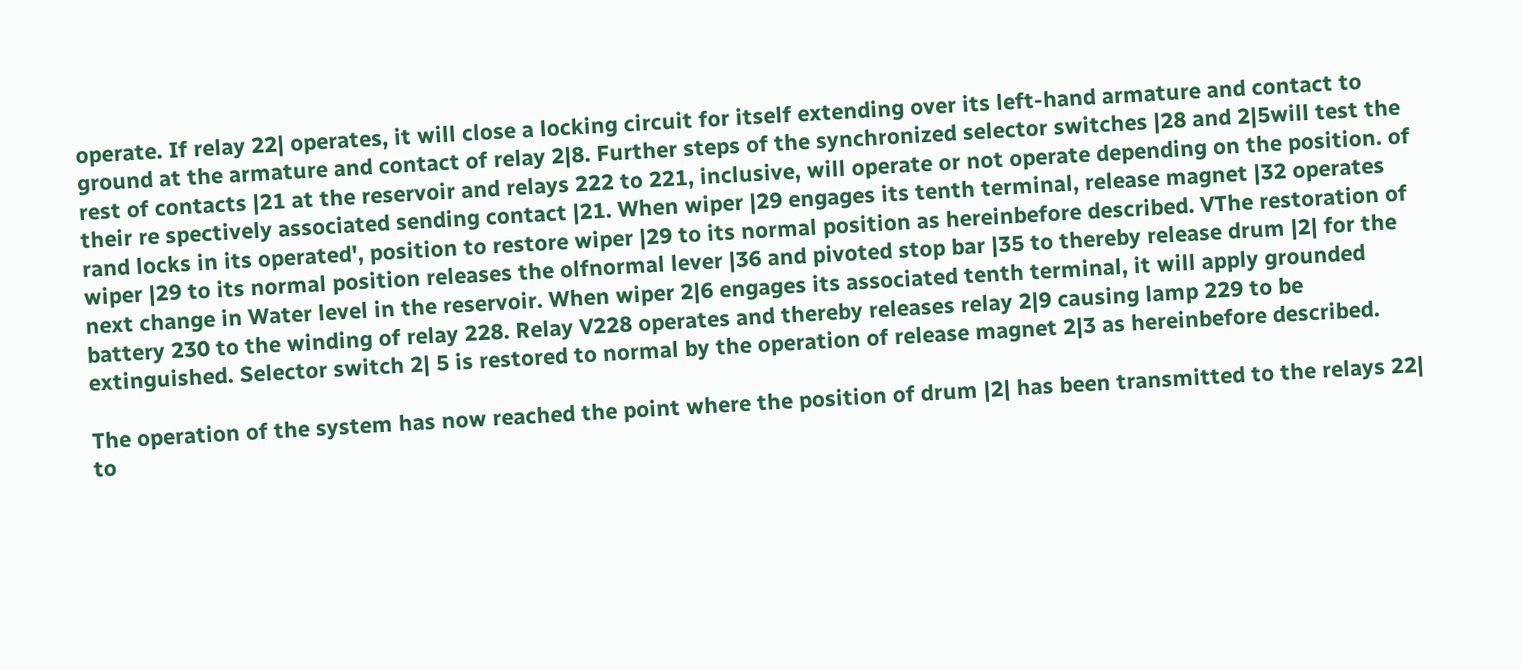operate. If relay 22| operates, it will close a locking circuit for itself extending over its left-hand armature and contact to ground at the armature and contact of relay 2|8. Further steps of the synchronized selector switches |28 and 2|5will test the rest of contacts |21 at the reservoir and relays 222 to 221, inclusive, will operate or not operate depending on the position. of their re spectively associated sending contact |21. When wiper |29 engages its tenth terminal, release magnet |32 operates rand locks in its operated', position to restore wiper |29 to its normal position as hereinbefore described. VThe restoration of wiper |29 to its normal position releases the olfnormal lever |36 and pivoted stop bar |35 to thereby release drum |2| for the next change in Water level in the reservoir. When wiper 2|6 engages its associated tenth terminal, it will apply grounded battery 230 to the winding of relay 228. Relay V228 operates and thereby releases relay 2|9 causing lamp 229 to be extinguished. Selector switch 2| 5 is restored to normal by the operation of release magnet 2|3 as hereinbefore described.

The operation of the system has now reached the point where the position of drum |2| has been transmitted to the relays 22| to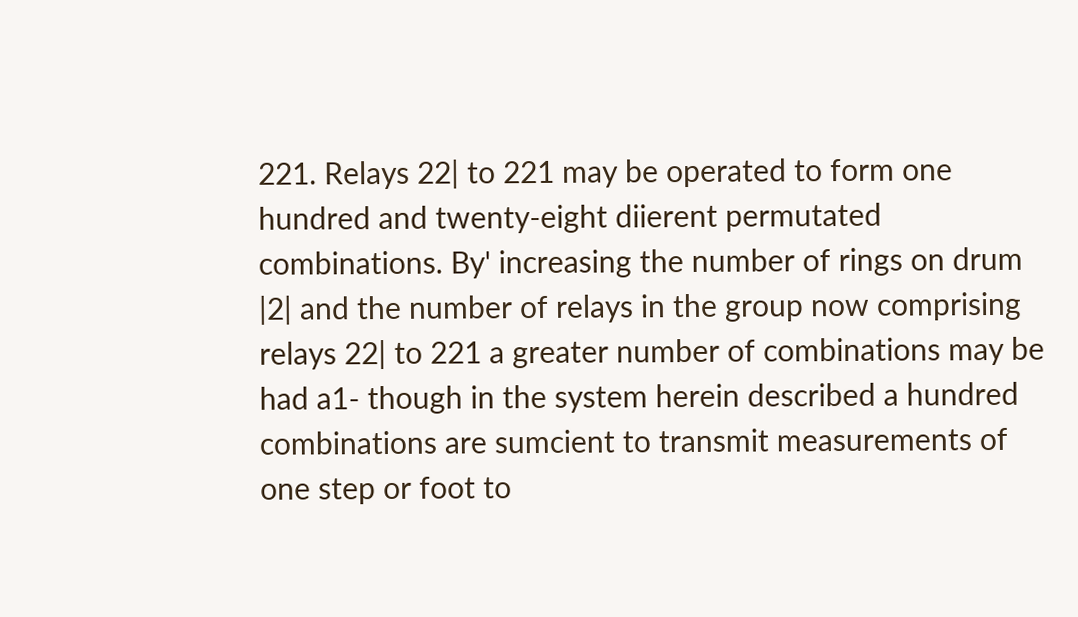221. Relays 22| to 221 may be operated to form one hundred and twenty-eight diierent permutated combinations. By' increasing the number of rings on drum |2| and the number of relays in the group now comprising relays 22| to 221 a greater number of combinations may be had a1- though in the system herein described a hundred combinations are sumcient to transmit measurements of one step or foot to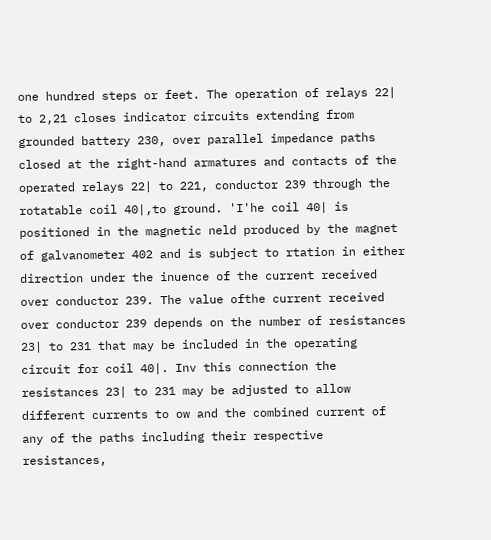one hundred steps or feet. The operation of relays 22| to 2,21 closes indicator circuits extending from grounded battery 230, over parallel impedance paths closed at the right-hand armatures and contacts of the operated relays 22| to 221, conductor 239 through the rotatable coil 40|,to ground. 'I'he coil 40| is positioned in the magnetic neld produced by the magnet of galvanometer 402 and is subject to rtation in either direction under the inuence of the current received over conductor 239. The value ofthe current received over conductor 239 depends on the number of resistances 23| to 231 that may be included in the operating circuit for coil 40|. Inv this connection the resistances 23| to 231 may be adjusted to allow different currents to ow and the combined current of any of the paths including their respective resistances,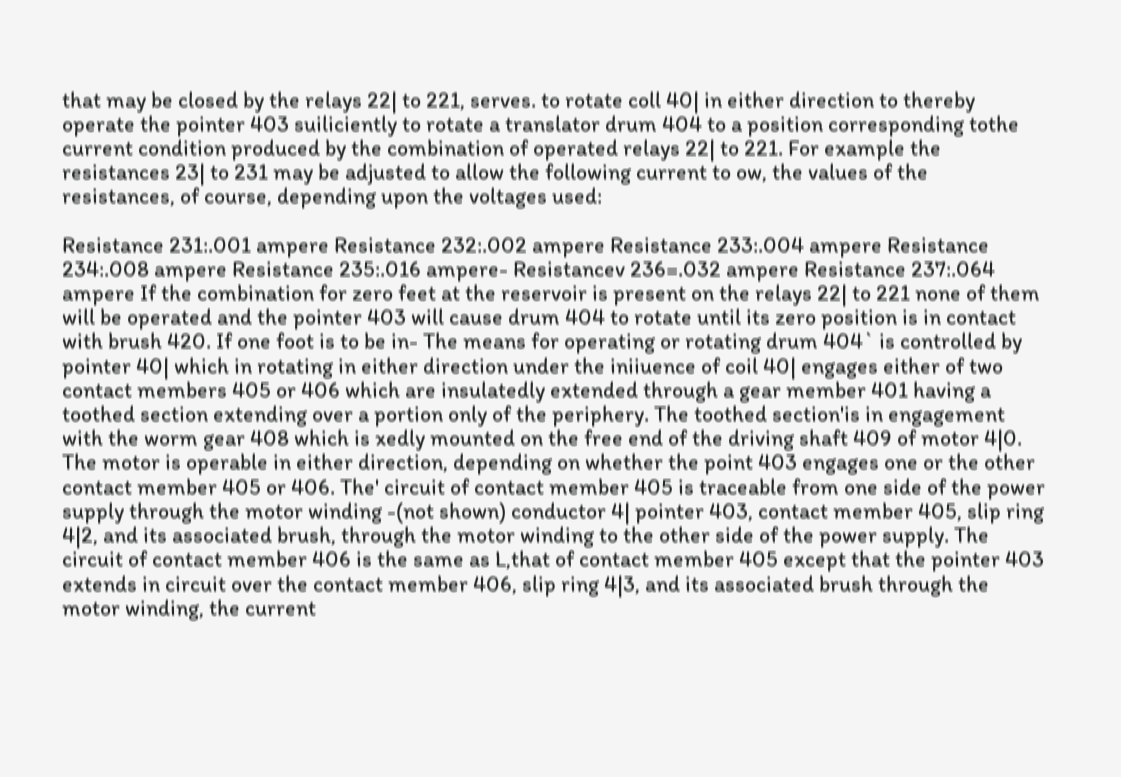that may be closed by the relays 22| to 221, serves. to rotate coll 40| in either direction to thereby operate the pointer 403 suiliciently to rotate a translator drum 404 to a position corresponding tothe current condition produced by the combination of operated relays 22| to 221. For example the resistances 23| to 231 may be adjusted to allow the following current to ow, the values of the resistances, of course, depending upon the voltages used:

Resistance 231:.001 ampere Resistance 232:.002 ampere Resistance 233:.004 ampere Resistance 234:.008 ampere Resistance 235:.016 ampere- Resistancev 236=.032 ampere Resistance 237:.064 ampere If the combination for zero feet at the reservoir is present on the relays 22| to 221 none of them will be operated and the pointer 403 will cause drum 404 to rotate until its zero position is in contact with brush 420. If one foot is to be in- The means for operating or rotating drum 404` is controlled by pointer 40| which in rotating in either direction under the iniiuence of coil 40| engages either of two contact members 405 or 406 which are insulatedly extended through a gear member 401 having a toothed section extending over a portion only of the periphery. The toothed section'is in engagement with the worm gear 408 which is xedly mounted on the free end of the driving shaft 409 of motor 4|0. The motor is operable in either direction, depending on whether the point 403 engages one or the other contact member 405 or 406. The' circuit of contact member 405 is traceable from one side of the power supply through the motor winding -(not shown) conductor 4| pointer 403, contact member 405, slip ring 4|2, and its associated brush, through the motor winding to the other side of the power supply. The circuit of contact member 406 is the same as L,that of contact member 405 except that the pointer 403 extends in circuit over the contact member 406, slip ring 4|3, and its associated brush through the motor winding, the current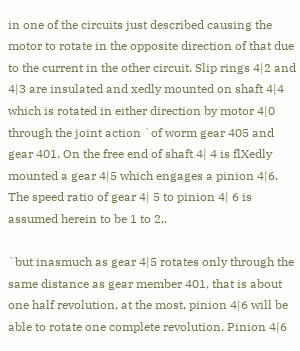in one of the circuits just described causing the motor to rotate in the opposite direction of that due to the current in the other circuit. Slip rings 4|2 and 4|3 are insulated and xedly mounted on shaft 4|4 which is rotated in either direction by motor 4|0 through the joint action `of worm gear 405 and gear 401. On the free end of shaft 4| 4 is flXedly mounted a gear 4|5 which engages a pinion 4|6. The speed ratio of gear 4| 5 to pinion 4| 6 is assumed herein to be 1 to 2,.

`but inasmuch as gear 4|5 rotates only through the same distance as gear member 401, that is about one half revolution, at the most, pinion 4|6 will be able to rotate one complete revolution. Pinion 4|6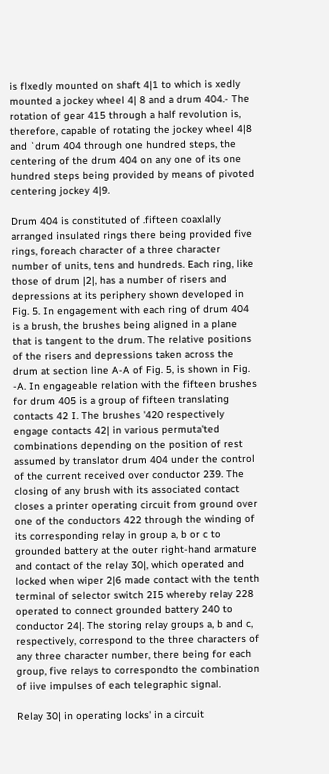is flxedly mounted on shaft 4|1 to which is xedly mounted a jockey wheel 4| 8 and a drum 404.- The rotation of gear 415 through a half revolution is, therefore, capable of rotating the jockey wheel 4|8 and `drum 404 through one hundred steps, the centering of the drum 404 on any one of its one hundred steps being provided by means of pivoted centering jockey 4|9.

Drum 404 is constituted of .fifteen coaxlally arranged insulated rings there being provided five rings, foreach character of a three character number of units, tens and hundreds. Each ring, like those of drum |2|, has a number of risers and depressions at its periphery shown developed in Fig. 5. In engagement with each ring of drum 404 is a brush, the brushes being aligned in a plane that is tangent to the drum. The relative positions of the risers and depressions taken across the drum at section line A-A of Fig. 5, is shown in Fig. -A. In engageable relation with the fifteen brushes for drum 405 is a group of fifteen translating contacts 42 I. The brushes '420 respectively engage contacts 42| in various permuta'ted combinations depending on the position of rest assumed by translator drum 404 under the control of the current received over conductor 239. The closing of any brush with its associated contact closes a printer operating circuit from ground over one of the conductors 422 through the winding of its corresponding relay in group a, b or c to grounded battery at the outer right-hand armature and contact of the relay 30|, which operated and locked when wiper 2|6 made contact with the tenth terminal of selector switch 2I5 whereby relay 228 operated to connect grounded battery 240 to conductor 24|. The storing relay groups a, b and c, respectively, correspond to the three characters of any three character number, there being for each group, five relays to correspondto the combination of iive impulses of each telegraphic signal.

Relay 30| in operating locks' in a circuit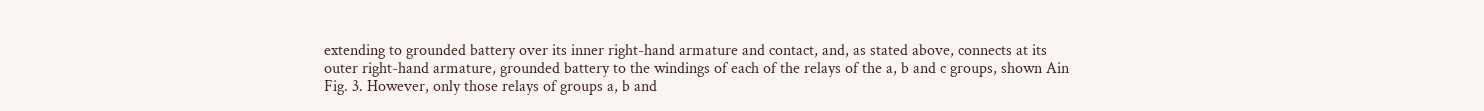extending to grounded battery over its inner right-hand armature and contact, and, as stated above, connects at its outer right-hand armature, grounded battery to the windings of each of the relays of the a, b and c groups, shown Ain Fig. 3. However, only those relays of groups a, b and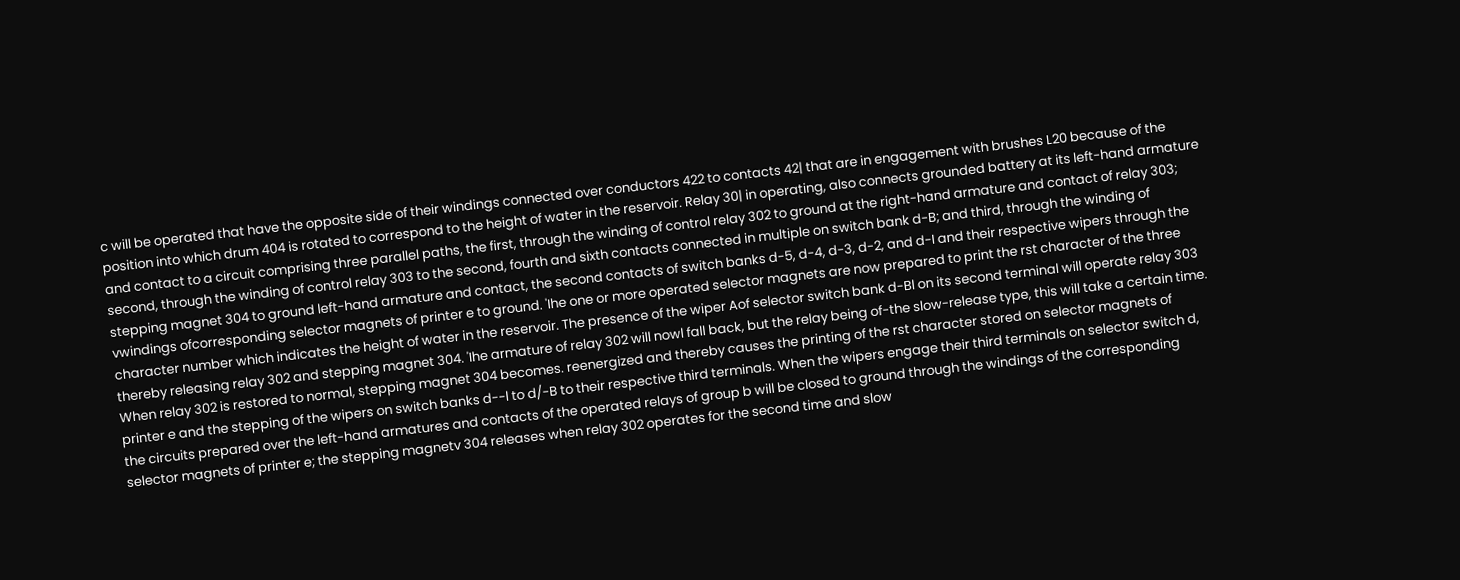c will be operated that have the opposite side of their windings connected over conductors 422 to contacts 42| that are in engagement with brushes L20 because of the position into which drum 404 is rotated to correspond to the height of water in the reservoir. Relay 30| in operating, also connects grounded battery at its left-hand armature and contact to a circuit comprising three parallel paths, the first, through the winding of control relay 302 to ground at the right-hand armature and contact of relay 303; second, through the winding of control relay 303 to the second, fourth and sixth contacts connected in multiple on switch bank d-B; and third, through the winding of stepping magnet 304 to ground left-hand armature and contact, the second contacts of switch banks d-5, d-4, d-3, d-2, and d-I and their respective wipers through the vwindings ofcorresponding selector magnets of printer e to ground. 'Ihe one or more operated selector magnets are now prepared to print the rst character of the three character number which indicates the height of water in the reservoir. The presence of the wiper Aof selector switch bank d-Bl on its second terminal will operate relay 303 thereby releasing relay 302 and stepping magnet 304. 'Ihe armature of relay 302 will nowl fall back, but the relay being of-the slow-release type, this will take a certain time. When relay 302 is restored to normal, stepping magnet 304 becomes. reenergized and thereby causes the printing of the rst character stored on selector magnets of printer e and the stepping of the wipers on switch banks d--l to d/-B to their respective third terminals. When the wipers engage their third terminals on selector switch d, the circuits prepared over the left-hand armatures and contacts of the operated relays of group b will be closed to ground through the windings of the corresponding selector magnets of printer e; the stepping magnetv 304 releases when relay 302 operates for the second time and slow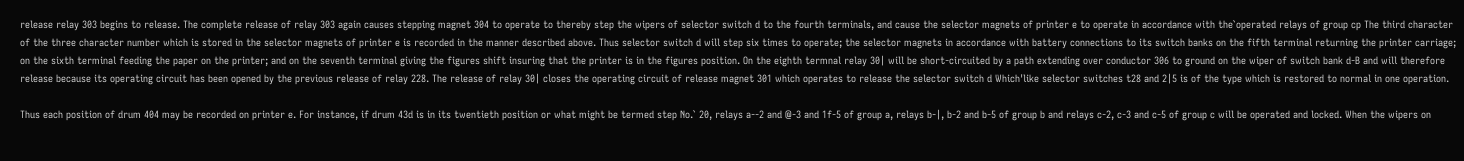release relay 303 begins to release. The complete release of relay 303 again causes stepping magnet 304 to operate to thereby step the wipers of selector switch d to the fourth terminals, and cause the selector magnets of printer e to operate in accordance with the`operated relays of group cp The third character of the three character number which is stored in the selector magnets of printer e is recorded in the manner described above. Thus selector switch d will step six times to operate; the selector magnets in accordance with battery connections to its switch banks on the fifth terminal returning the printer carriage; on the sixth terminal feeding the paper on the printer; and on the seventh terminal giving the figures shift insuring that the printer is in the figures position. On the eighth termnal relay 30| will be short-circuited by a path extending over conductor 306 to ground on the wiper of switch bank d-B and will therefore release because its operating circuit has been opened by the previous release of relay 228. The release of relay 30| closes the operating circuit of release magnet 301 which operates to release the selector switch d Which'like selector switches t28 and 2|5 is of the type which is restored to normal in one operation.

Thus each position of drum 404 may be recorded on printer e. For instance, if drum 43d is in its twentieth position or what might be termed step No.` 20, relays a--2 and @-3 and 1f-5 of group a, relays b-|, b-2 and b-5 of group b and relays c-2, c-3 and c-5 of group c will be operated and locked. When the wipers on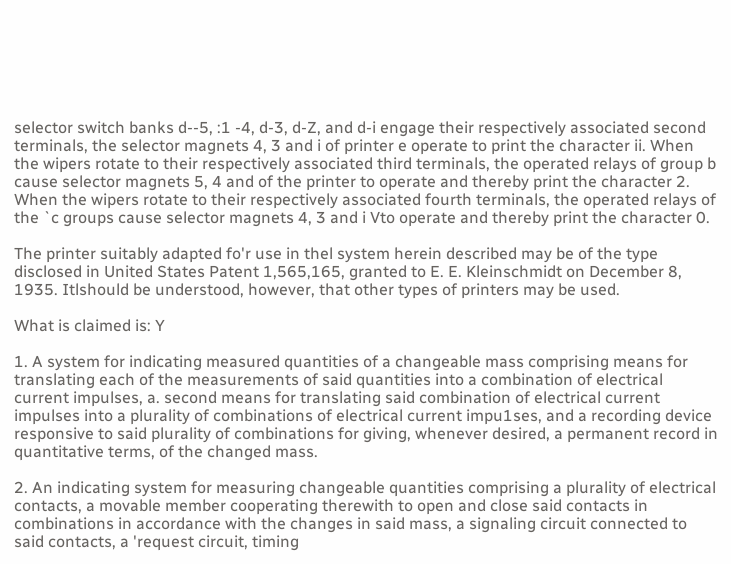selector switch banks d--5, :1 -4, d-3, d-Z, and d-i engage their respectively associated second terminals, the selector magnets 4, 3 and i of printer e operate to print the character ii. When the wipers rotate to their respectively associated third terminals, the operated relays of group b cause selector magnets 5, 4 and of the printer to operate and thereby print the character 2. When the wipers rotate to their respectively associated fourth terminals, the operated relays of the `c groups cause selector magnets 4, 3 and i Vto operate and thereby print the character 0.

The printer suitably adapted fo'r use in thel system herein described may be of the type disclosed in United States Patent 1,565,165, granted to E. E. Kleinschmidt on December 8, 1935. Itlshould be understood, however, that other types of printers may be used.

What is claimed is: Y

1. A system for indicating measured quantities of a changeable mass comprising means for translating each of the measurements of said quantities into a combination of electrical current impulses, a. second means for translating said combination of electrical current impulses into a plurality of combinations of electrical current impu1ses, and a recording device responsive to said plurality of combinations for giving, whenever desired, a permanent record in quantitative terms, of the changed mass.

2. An indicating system for measuring changeable quantities comprising a plurality of electrical contacts, a movable member cooperating therewith to open and close said contacts in combinations in accordance with the changes in said mass, a signaling circuit connected to said contacts, a 'request circuit, timing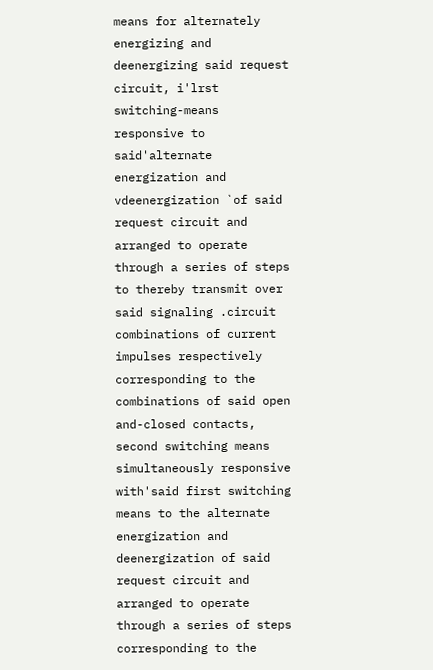means for alternately energizing and deenergizing said request circuit, i'lrst switching-means responsive to said'alternate energization and vdeenergization `of said request circuit and arranged to operate through a series of steps to thereby transmit over said signaling .circuit combinations of current impulses respectively corresponding to the combinations of said open and-closed contacts, second switching means simultaneously responsive with'said first switching means to the alternate energization and deenergization of said request circuit and arranged to operate through a series of steps corresponding to the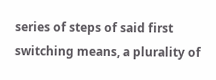series of steps of said first switching means, a plurality of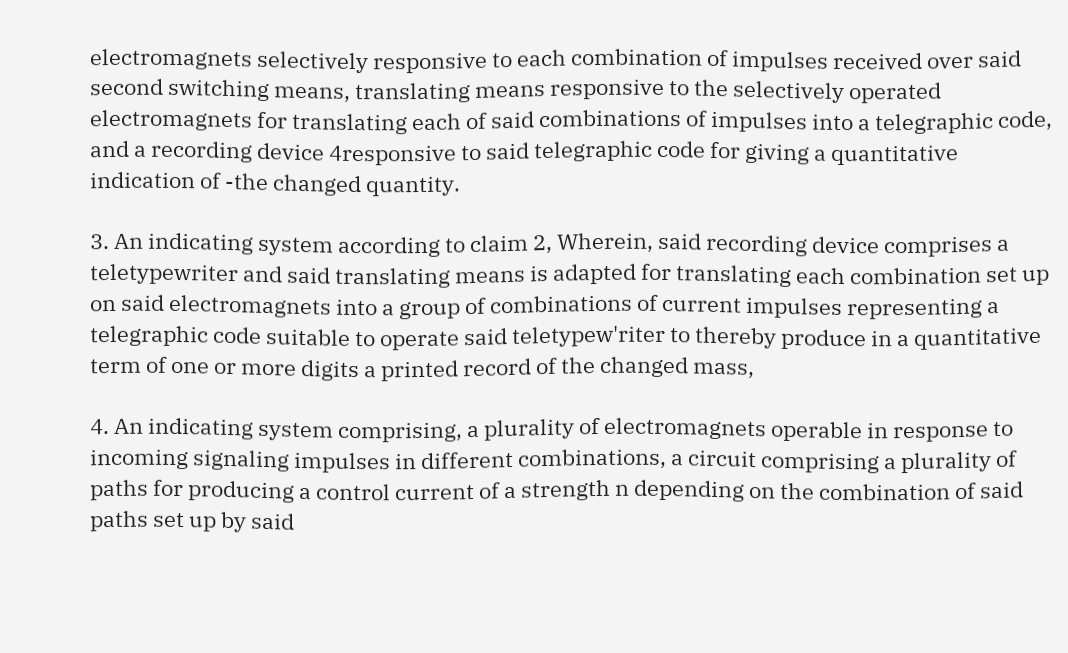electromagnets selectively responsive to each combination of impulses received over said second switching means, translating means responsive to the selectively operated electromagnets for translating each of said combinations of impulses into a telegraphic code, and a recording device 4responsive to said telegraphic code for giving a quantitative indication of -the changed quantity.

3. An indicating system according to claim 2, Wherein, said recording device comprises a teletypewriter and said translating means is adapted for translating each combination set up on said electromagnets into a group of combinations of current impulses representing a telegraphic code suitable to operate said teletypew'riter to thereby produce in a quantitative term of one or more digits a printed record of the changed mass,

4. An indicating system comprising, a plurality of electromagnets operable in response to incoming signaling impulses in different combinations, a circuit comprising a plurality of paths for producing a control current of a strength n depending on the combination of said paths set up by said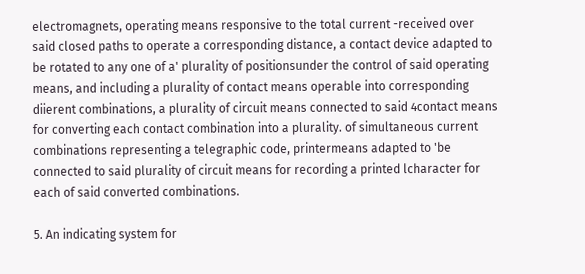electromagnets, operating means responsive to the total current -received over said closed paths to operate a corresponding distance, a contact device adapted to be rotated to any one of a' plurality of positionsunder the control of said operating means, and including a plurality of contact means operable into corresponding diierent combinations, a plurality of circuit means connected to said 4contact means for converting each contact combination into a plurality. of simultaneous current combinations representing a telegraphic code, printermeans adapted to 'be connected to said plurality of circuit means for recording a printed lcharacter for each of said converted combinations.

5. An indicating system for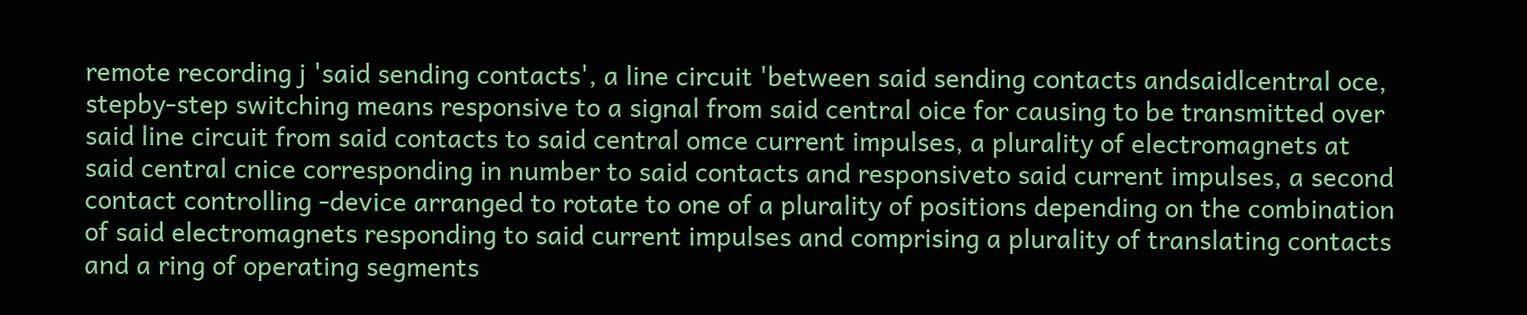remote recording j 'said sending contacts', a line circuit 'between said sending contacts andsaidlcentral oce, stepby-step switching means responsive to a signal from said central oice for causing to be transmitted over said line circuit from said contacts to said central omce current impulses, a plurality of electromagnets at said central cnice corresponding in number to said contacts and responsiveto said current impulses, a second contact controlling -device arranged to rotate to one of a plurality of positions depending on the combination of said electromagnets responding to said current impulses and comprising a plurality of translating contacts and a ring of operating segments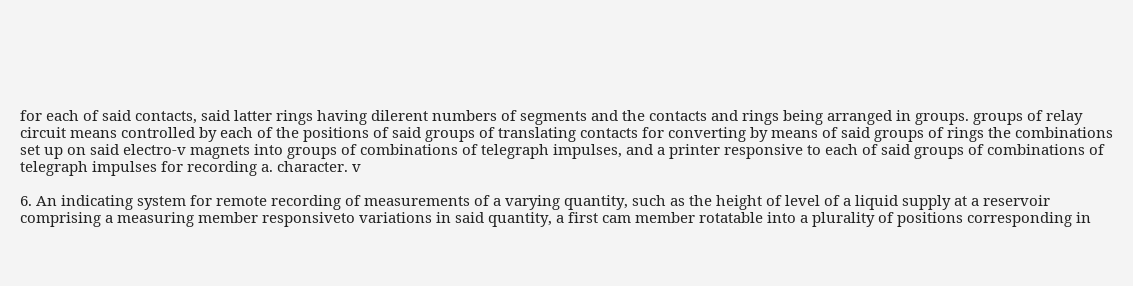for each of said contacts, said latter rings having dilerent numbers of segments and the contacts and rings being arranged in groups. groups of relay circuit means controlled by each of the positions of said groups of translating contacts for converting by means of said groups of rings the combinations set up on said electro-v magnets into groups of combinations of telegraph impulses, and a printer responsive to each of said groups of combinations of telegraph impulses for recording a. character. v

6. An indicating system for remote recording of measurements of a varying quantity, such as the height of level of a liquid supply at a reservoir comprising a measuring member responsiveto variations in said quantity, a first cam member rotatable into a plurality of positions corresponding in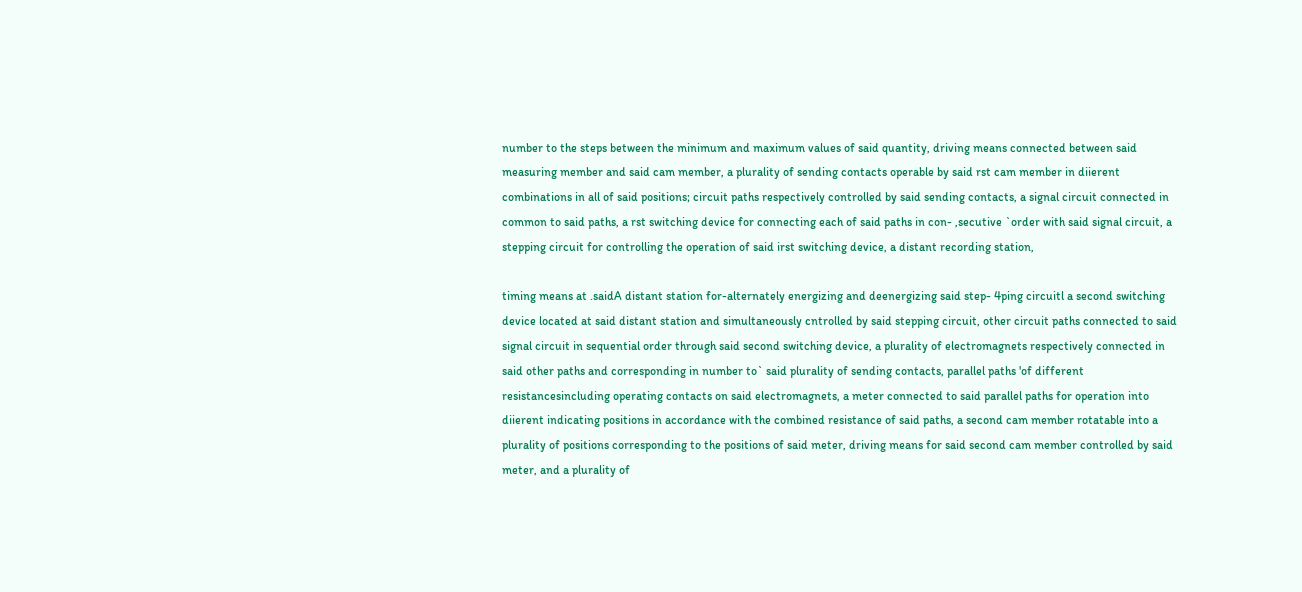number to the steps between the minimum and maximum values of said quantity, driving means connected between said measuring member and said cam member, a plurality of sending contacts operable by said rst cam member in diierent combinations in all of said positions; circuit paths respectively controlled by said sending contacts, a signal circuit connected in common to said paths, a rst switching device for connecting each of said paths in con- ,secutive `order with said signal circuit, a stepping circuit for controlling the operation of said irst switching device, a distant recording station,

timing means at .saidA distant station for-alternately energizing and deenergizing said step- 4ping circuitl a second switching device located at said distant station and simultaneously cntrolled by said stepping circuit, other circuit paths connected to said signal circuit in sequential order through said second switching device, a plurality of electromagnets respectively connected in said other paths and corresponding in number to` said plurality of sending contacts, parallel paths 'of different resistancesincluding operating contacts on said electromagnets, a meter connected to said parallel paths for operation into diierent indicating positions in accordance with the combined resistance of said paths, a second cam member rotatable into a plurality of positions corresponding to the positions of said meter, driving means for said second cam member controlled by said meter, and a plurality of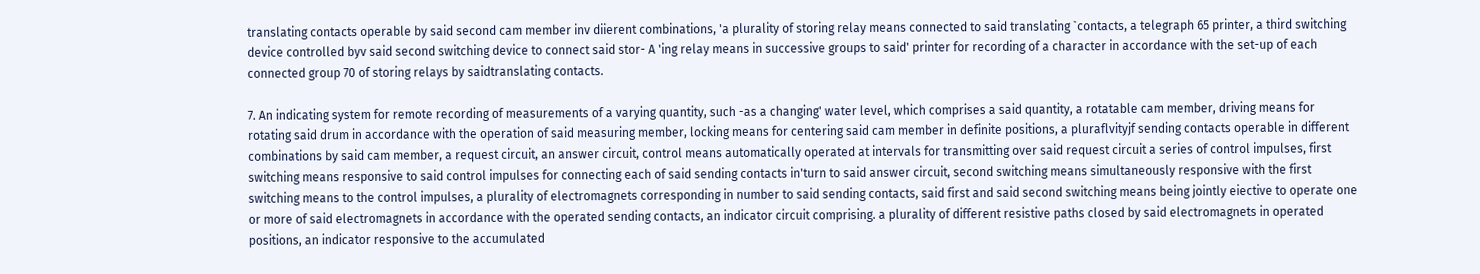translating contacts operable by said second cam member inv diierent combinations, 'a plurality of storing relay means connected to said translating `contacts, a telegraph 65 printer, a third switching device controlled byv said second switching device to connect said stor- A 'ing relay means in successive groups to said' printer for recording of a character in accordance with the set-up of each connected group 70 of storing relays by saidtranslating contacts.

7. An indicating system for remote recording of measurements of a varying quantity, such -as a changing' water level, which comprises a said quantity, a rotatable cam member, driving means for rotating said drum in accordance with the operation of said measuring member, locking means for centering said cam member in definite positions, a pluraflvityjf sending contacts operable in different combinations by said cam member, a request circuit, an answer circuit, control means automatically operated at intervals for transmitting over said request circuit a series of control impulses, first switching means responsive to said control impulses for connecting each of said sending contacts in'turn to said answer circuit, second switching means simultaneously responsive with the first switching means to the control impulses, a plurality of electromagnets corresponding in number to said sending contacts, said first and said second switching means being jointly eiective to operate one or more of said electromagnets in accordance with the operated sending contacts, an indicator circuit comprising. a plurality of different resistive paths closed by said electromagnets in operated positions, an indicator responsive to the accumulated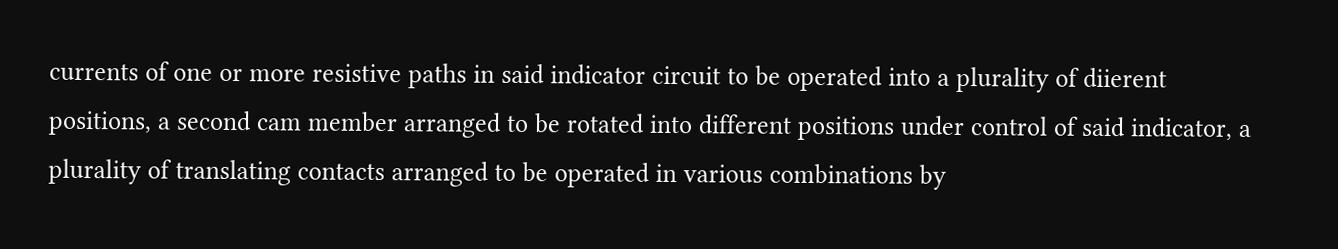currents of one or more resistive paths in said indicator circuit to be operated into a plurality of diierent positions, a second cam member arranged to be rotated into different positions under control of said indicator, a plurality of translating contacts arranged to be operated in various combinations by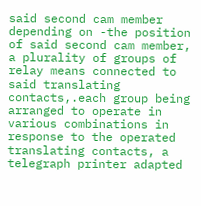said second cam member depending on -the position of said second cam member, a plurality of groups of relay means connected to said translating contacts,.each group being arranged to operate in various combinations in response to the operated translating contacts, a telegraph printer adapted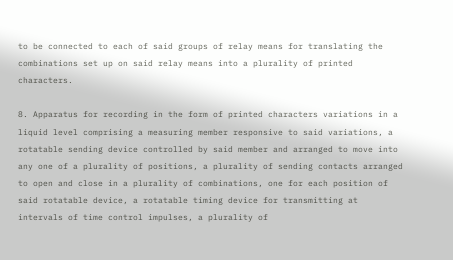to be connected to each of said groups of relay means for translating the combinations set up on said relay means into a plurality of printed characters.

8. Apparatus for recording in the form of printed characters variations in a liquid level comprising a measuring member responsive to said variations, a rotatable sending device controlled by said member and arranged to move into any one of a plurality of positions, a plurality of sending contacts arranged to open and close in a plurality of combinations, one for each position of said rotatable device, a rotatable timing device for transmitting at intervals of time control impulses, a plurality of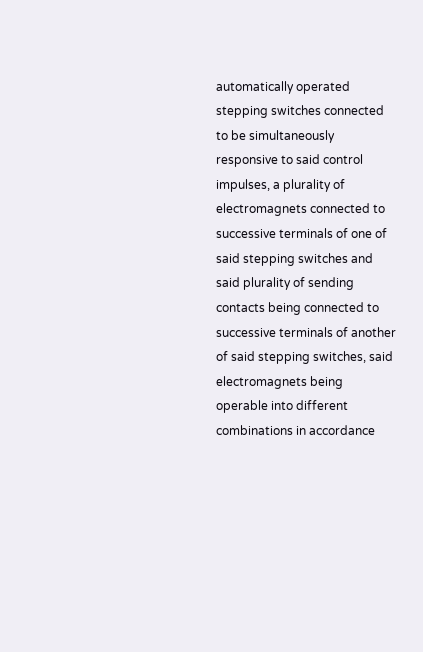automatically operated stepping switches connected to be simultaneously responsive to said control impulses, a plurality of electromagnets connected to successive terminals of one of said stepping switches and said plurality of sending contacts being connected to successive terminals of another of said stepping switches, said electromagnets being operable into different combinations in accordance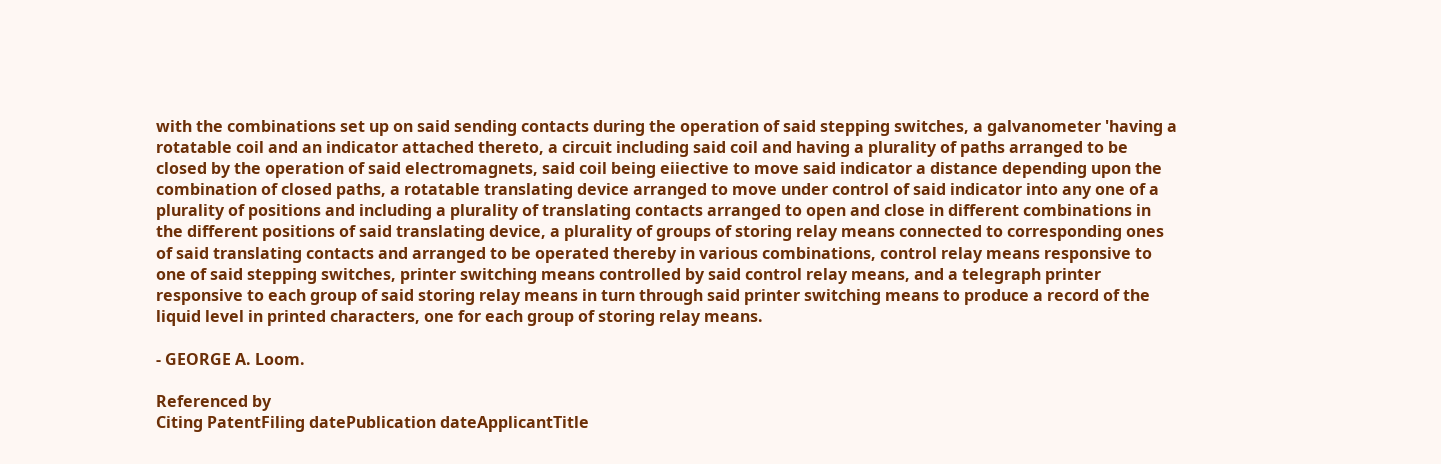with the combinations set up on said sending contacts during the operation of said stepping switches, a galvanometer 'having a rotatable coil and an indicator attached thereto, a circuit including said coil and having a plurality of paths arranged to be closed by the operation of said electromagnets, said coil being eiiective to move said indicator a distance depending upon the combination of closed paths, a rotatable translating device arranged to move under control of said indicator into any one of a plurality of positions and including a plurality of translating contacts arranged to open and close in different combinations in the different positions of said translating device, a plurality of groups of storing relay means connected to corresponding ones of said translating contacts and arranged to be operated thereby in various combinations, control relay means responsive to one of said stepping switches, printer switching means controlled by said control relay means, and a telegraph printer responsive to each group of said storing relay means in turn through said printer switching means to produce a record of the liquid level in printed characters, one for each group of storing relay means.

- GEORGE A. Loom.

Referenced by
Citing PatentFiling datePublication dateApplicantTitle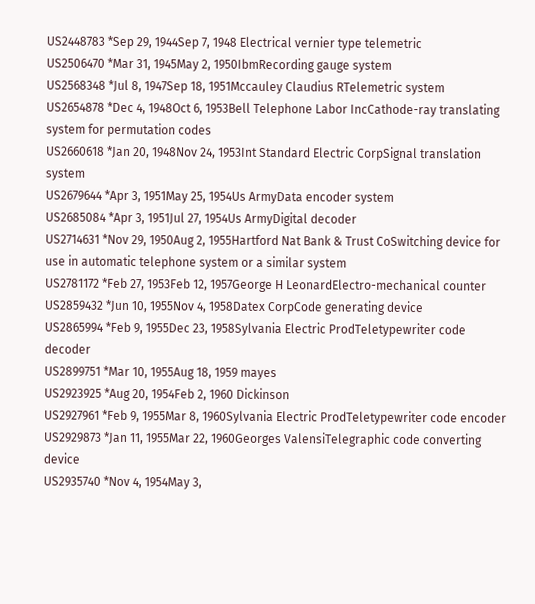US2448783 *Sep 29, 1944Sep 7, 1948 Electrical vernier type telemetric
US2506470 *Mar 31, 1945May 2, 1950IbmRecording gauge system
US2568348 *Jul 8, 1947Sep 18, 1951Mccauley Claudius RTelemetric system
US2654878 *Dec 4, 1948Oct 6, 1953Bell Telephone Labor IncCathode-ray translating system for permutation codes
US2660618 *Jan 20, 1948Nov 24, 1953Int Standard Electric CorpSignal translation system
US2679644 *Apr 3, 1951May 25, 1954Us ArmyData encoder system
US2685084 *Apr 3, 1951Jul 27, 1954Us ArmyDigital decoder
US2714631 *Nov 29, 1950Aug 2, 1955Hartford Nat Bank & Trust CoSwitching device for use in automatic telephone system or a similar system
US2781172 *Feb 27, 1953Feb 12, 1957George H LeonardElectro-mechanical counter
US2859432 *Jun 10, 1955Nov 4, 1958Datex CorpCode generating device
US2865994 *Feb 9, 1955Dec 23, 1958Sylvania Electric ProdTeletypewriter code decoder
US2899751 *Mar 10, 1955Aug 18, 1959 mayes
US2923925 *Aug 20, 1954Feb 2, 1960 Dickinson
US2927961 *Feb 9, 1955Mar 8, 1960Sylvania Electric ProdTeletypewriter code encoder
US2929873 *Jan 11, 1955Mar 22, 1960Georges ValensiTelegraphic code converting device
US2935740 *Nov 4, 1954May 3,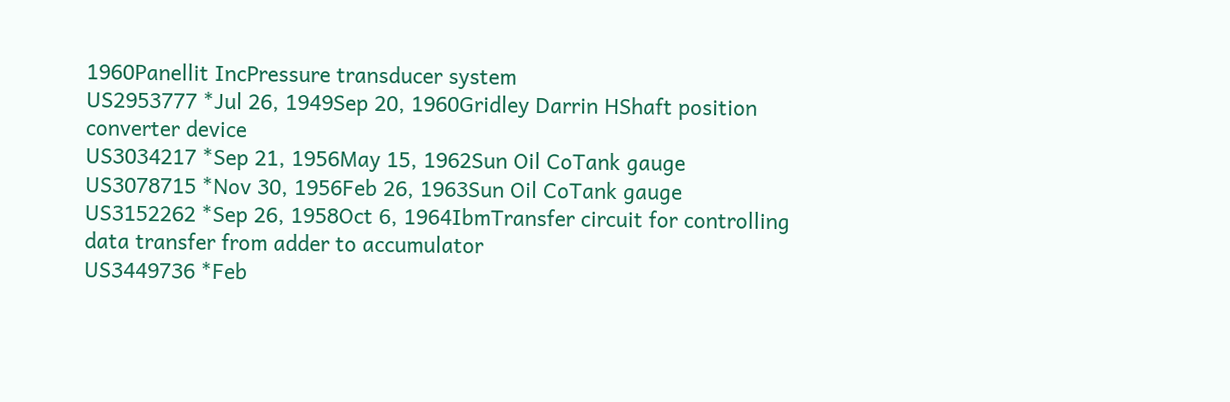1960Panellit IncPressure transducer system
US2953777 *Jul 26, 1949Sep 20, 1960Gridley Darrin HShaft position converter device
US3034217 *Sep 21, 1956May 15, 1962Sun Oil CoTank gauge
US3078715 *Nov 30, 1956Feb 26, 1963Sun Oil CoTank gauge
US3152262 *Sep 26, 1958Oct 6, 1964IbmTransfer circuit for controlling data transfer from adder to accumulator
US3449736 *Feb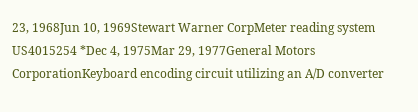23, 1968Jun 10, 1969Stewart Warner CorpMeter reading system
US4015254 *Dec 4, 1975Mar 29, 1977General Motors CorporationKeyboard encoding circuit utilizing an A/D converter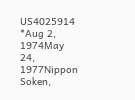US4025914 *Aug 2, 1974May 24, 1977Nippon Soken,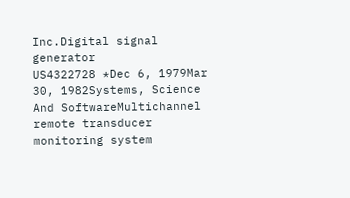Inc.Digital signal generator
US4322728 *Dec 6, 1979Mar 30, 1982Systems, Science And SoftwareMultichannel remote transducer monitoring system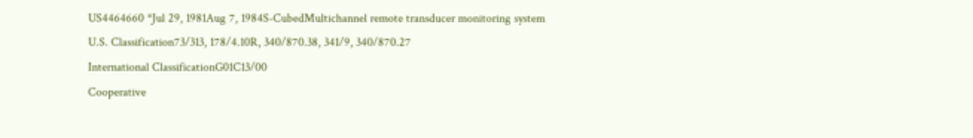US4464660 *Jul 29, 1981Aug 7, 1984S-CubedMultichannel remote transducer monitoring system
U.S. Classification73/313, 178/4.10R, 340/870.38, 341/9, 340/870.27
International ClassificationG01C13/00
Cooperative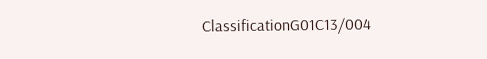ClassificationG01C13/004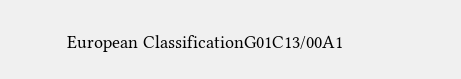European ClassificationG01C13/00A1